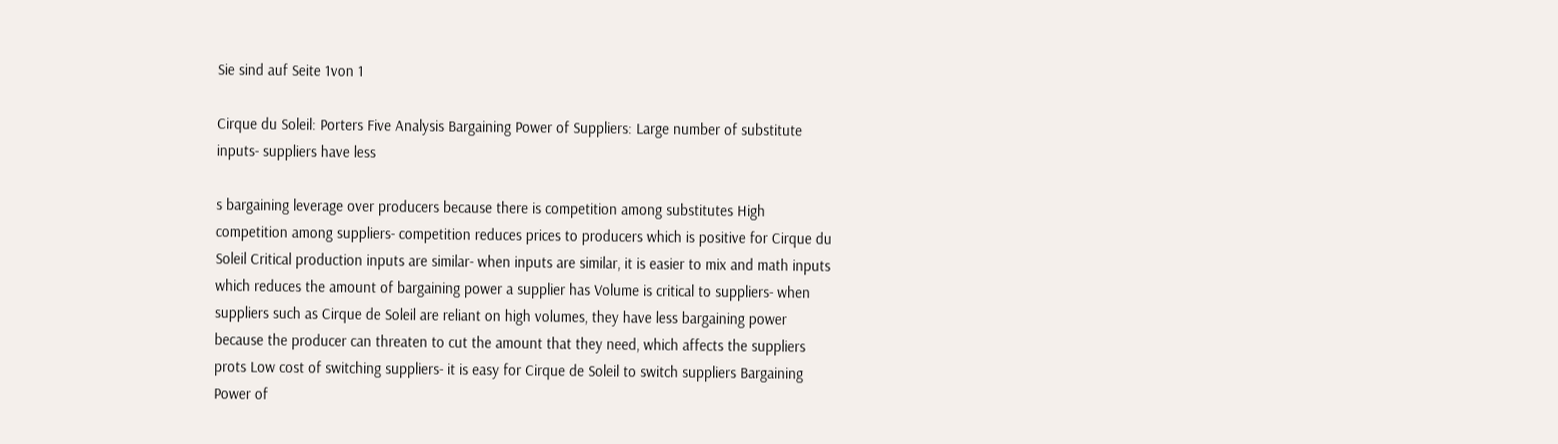Sie sind auf Seite 1von 1

Cirque du Soleil: Porters Five Analysis Bargaining Power of Suppliers: Large number of substitute inputs- suppliers have less

s bargaining leverage over producers because there is competition among substitutes High competition among suppliers- competition reduces prices to producers which is positive for Cirque du Soleil Critical production inputs are similar- when inputs are similar, it is easier to mix and math inputs which reduces the amount of bargaining power a supplier has Volume is critical to suppliers- when suppliers such as Cirque de Soleil are reliant on high volumes, they have less bargaining power because the producer can threaten to cut the amount that they need, which affects the suppliers prots Low cost of switching suppliers- it is easy for Cirque de Soleil to switch suppliers Bargaining Power of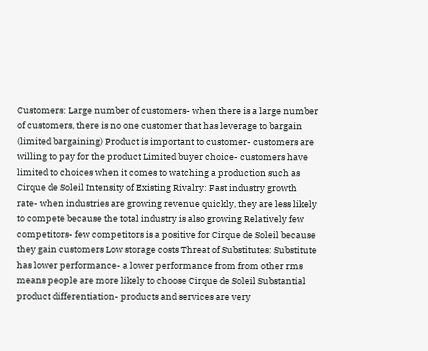Customers: Large number of customers- when there is a large number of customers, there is no one customer that has leverage to bargain (limited bargaining) Product is important to customer- customers are willing to pay for the product Limited buyer choice- customers have limited to choices when it comes to watching a production such as Cirque de Soleil Intensity of Existing Rivalry: Fast industry growth rate- when industries are growing revenue quickly, they are less likely to compete because the total industry is also growing Relatively few competitors- few competitors is a positive for Cirque de Soleil because they gain customers Low storage costs Threat of Substitutes: Substitute has lower performance- a lower performance from from other rms means people are more likely to choose Cirque de Soleil Substantial product differentiation- products and services are very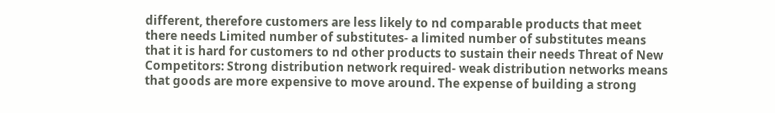different, therefore customers are less likely to nd comparable products that meet there needs Limited number of substitutes- a limited number of substitutes means that it is hard for customers to nd other products to sustain their needs Threat of New Competitors: Strong distribution network required- weak distribution networks means that goods are more expensive to move around. The expense of building a strong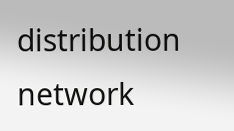distribution network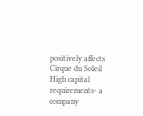positively affects Cirque du Soleil High capital requirements- a company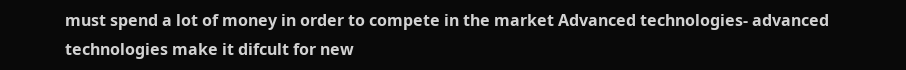must spend a lot of money in order to compete in the market Advanced technologies- advanced technologies make it difcult for new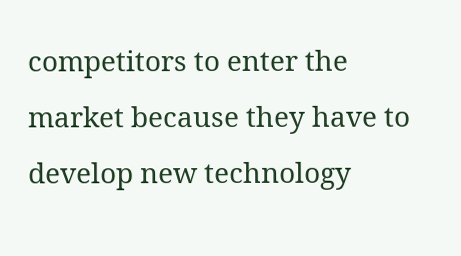competitors to enter the market because they have to develop new technology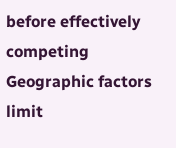before effectively competing Geographic factors limit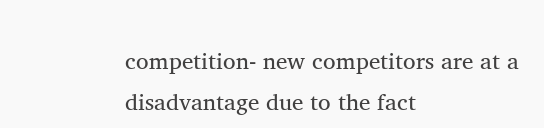competition- new competitors are at a disadvantage due to the fact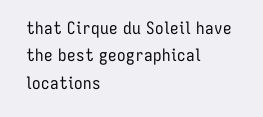that Cirque du Soleil have the best geographical locations